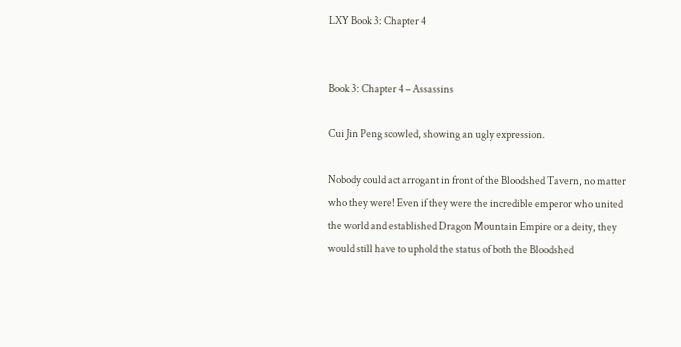LXY Book 3: Chapter 4


Book 3: Chapter 4 – Assassins

Cui Jin Peng scowled, showing an ugly expression.

Nobody could act arrogant in front of the Bloodshed Tavern, no matter who they were! Even if they were the incredible emperor who united the world and established Dragon Mountain Empire or a deity, they would still have to uphold the status of both the Bloodshed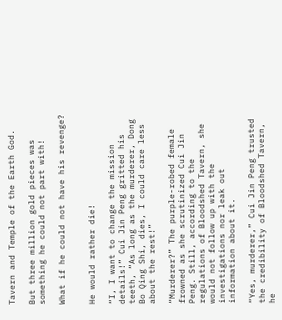Tavern and Temple of the Earth God.

But three million gold pieces was something he could not part with!

What if he could not have his revenge?


He would rather die!

“I, I want to change the mission details!” Cui Jin Peng gritted his teeth, “As long as the murderer, Dong Bo Qing Shi, dies, I could care less about the rest!”

“Murderer?” The purple-robed female frowned as she scrutinized Cui Jin Peng. Still, according to the regulations of Bloodshed Tavern, she would not follow up with the investigations nor leak out information about it.

“Yes, murderer,” Cui Jin Peng trusted the credibility of Bloodshed Tavern, he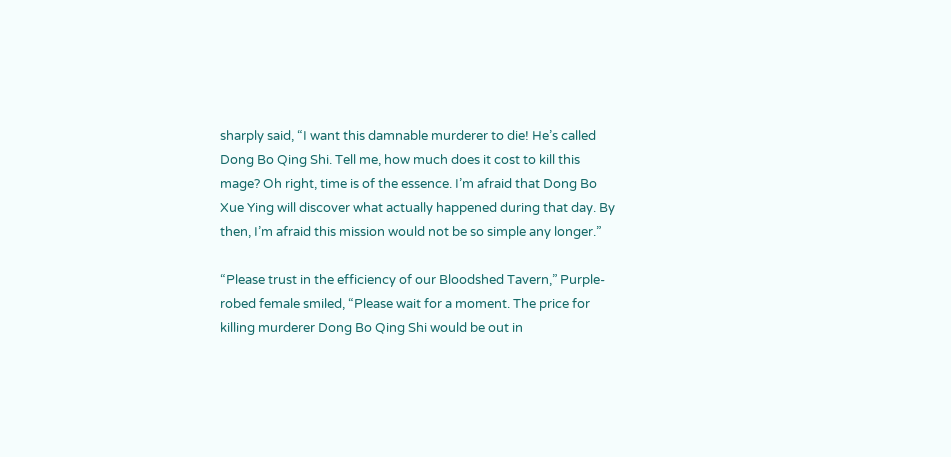sharply said, “I want this damnable murderer to die! He’s called Dong Bo Qing Shi. Tell me, how much does it cost to kill this mage? Oh right, time is of the essence. I’m afraid that Dong Bo Xue Ying will discover what actually happened during that day. By then, I’m afraid this mission would not be so simple any longer.”

“Please trust in the efficiency of our Bloodshed Tavern,” Purple-robed female smiled, “Please wait for a moment. The price for killing murderer Dong Bo Qing Shi would be out in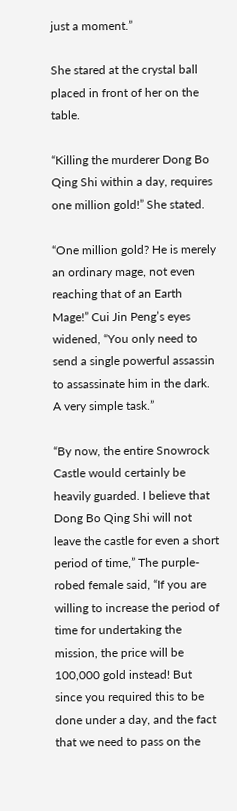just a moment.”

She stared at the crystal ball placed in front of her on the table.

“Killing the murderer Dong Bo Qing Shi within a day, requires one million gold!” She stated.

“One million gold? He is merely an ordinary mage, not even reaching that of an Earth Mage!” Cui Jin Peng’s eyes widened, “You only need to send a single powerful assassin to assassinate him in the dark. A very simple task.”

“By now, the entire Snowrock Castle would certainly be heavily guarded. I believe that Dong Bo Qing Shi will not leave the castle for even a short period of time,” The purple-robed female said, “If you are willing to increase the period of time for undertaking the mission, the price will be 100,000 gold instead! But since you required this to be done under a day, and the fact that we need to pass on the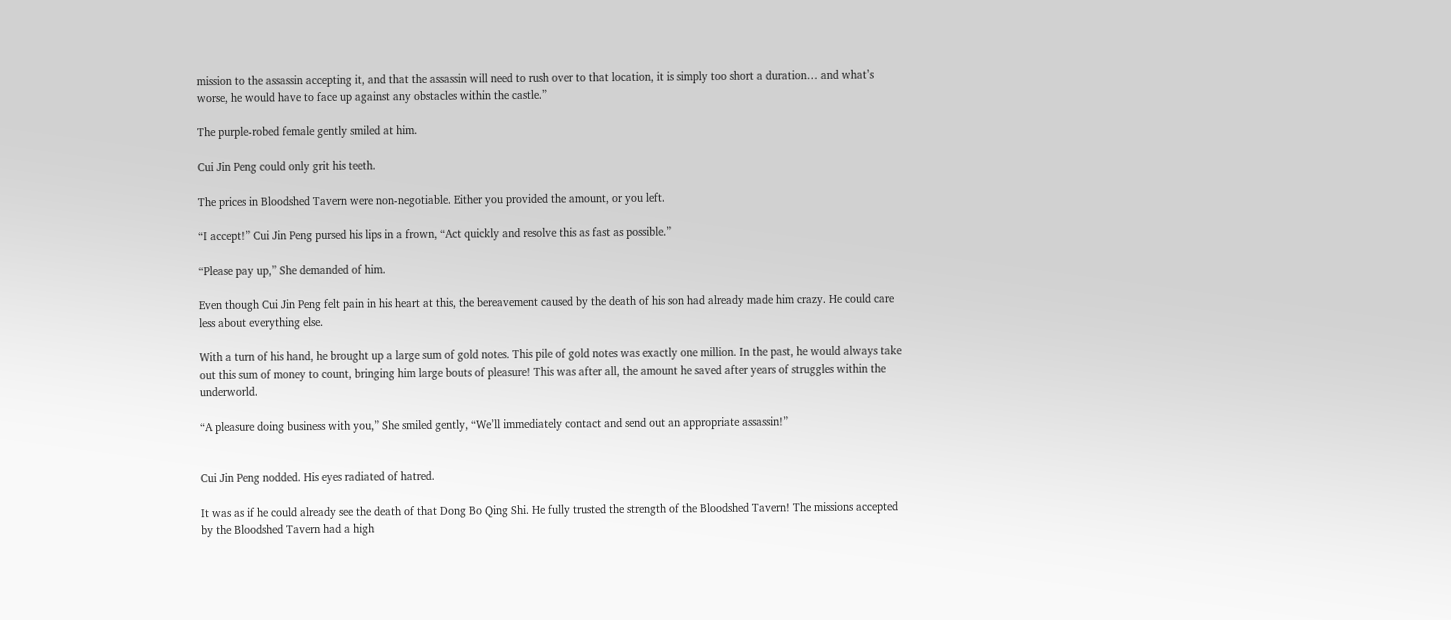mission to the assassin accepting it, and that the assassin will need to rush over to that location, it is simply too short a duration… and what’s worse, he would have to face up against any obstacles within the castle.”

The purple-robed female gently smiled at him.

Cui Jin Peng could only grit his teeth.

The prices in Bloodshed Tavern were non-negotiable. Either you provided the amount, or you left.

“I accept!” Cui Jin Peng pursed his lips in a frown, “Act quickly and resolve this as fast as possible.”

“Please pay up,” She demanded of him.

Even though Cui Jin Peng felt pain in his heart at this, the bereavement caused by the death of his son had already made him crazy. He could care less about everything else.

With a turn of his hand, he brought up a large sum of gold notes. This pile of gold notes was exactly one million. In the past, he would always take out this sum of money to count, bringing him large bouts of pleasure! This was after all, the amount he saved after years of struggles within the underworld.

“A pleasure doing business with you,” She smiled gently, “We’ll immediately contact and send out an appropriate assassin!”


Cui Jin Peng nodded. His eyes radiated of hatred.

It was as if he could already see the death of that Dong Bo Qing Shi. He fully trusted the strength of the Bloodshed Tavern! The missions accepted by the Bloodshed Tavern had a high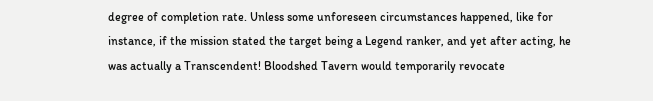degree of completion rate. Unless some unforeseen circumstances happened, like for instance, if the mission stated the target being a Legend ranker, and yet after acting, he was actually a Transcendent! Bloodshed Tavern would temporarily revocate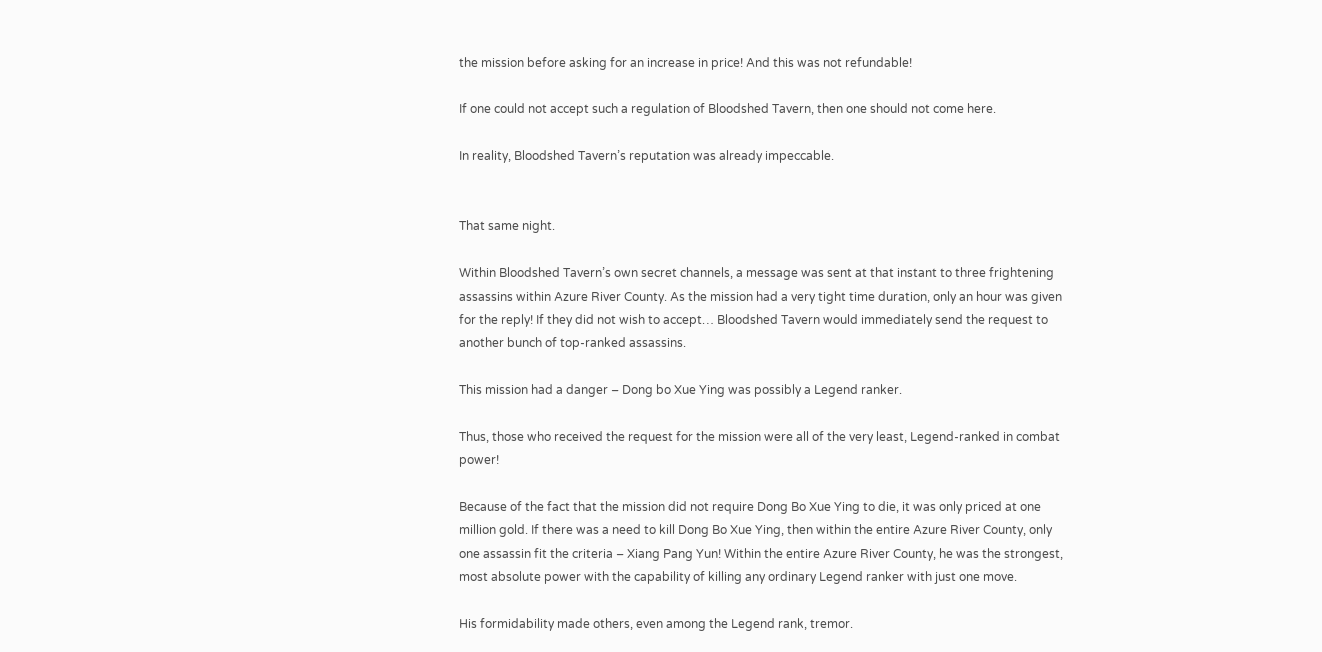the mission before asking for an increase in price! And this was not refundable!

If one could not accept such a regulation of Bloodshed Tavern, then one should not come here.

In reality, Bloodshed Tavern’s reputation was already impeccable.


That same night.

Within Bloodshed Tavern’s own secret channels, a message was sent at that instant to three frightening assassins within Azure River County. As the mission had a very tight time duration, only an hour was given for the reply! If they did not wish to accept… Bloodshed Tavern would immediately send the request to another bunch of top-ranked assassins.

This mission had a danger – Dong bo Xue Ying was possibly a Legend ranker.

Thus, those who received the request for the mission were all of the very least, Legend-ranked in combat power!

Because of the fact that the mission did not require Dong Bo Xue Ying to die, it was only priced at one million gold. If there was a need to kill Dong Bo Xue Ying, then within the entire Azure River County, only one assassin fit the criteria – Xiang Pang Yun! Within the entire Azure River County, he was the strongest, most absolute power with the capability of killing any ordinary Legend ranker with just one move.

His formidability made others, even among the Legend rank, tremor.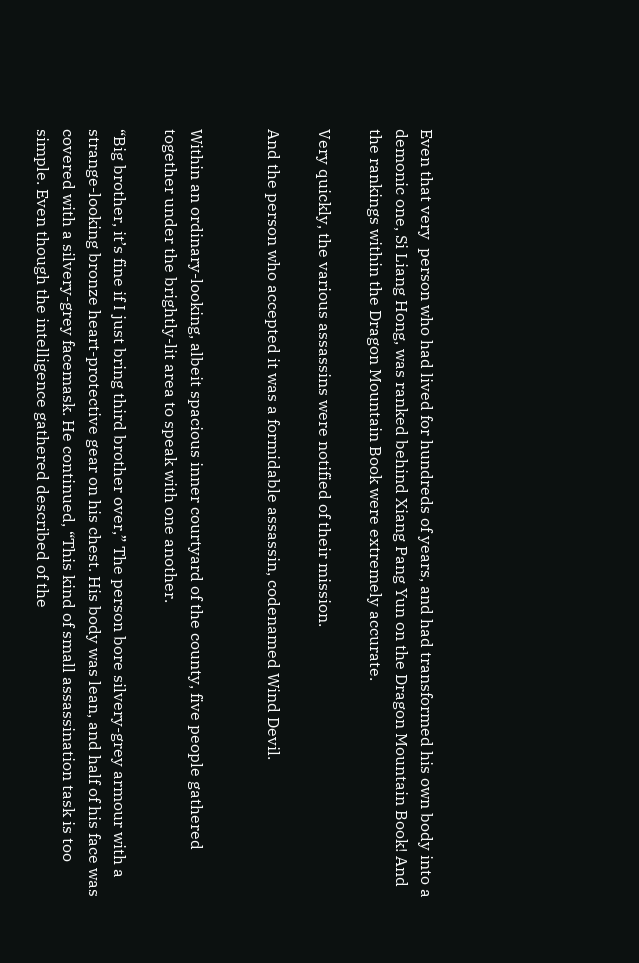Even that very  person who had lived for hundreds of years, and had transformed his own body into a demonic one, Si Liang Hong, was ranked behind Xiang Pang Yun on the Dragon Mountain Book! And the rankings within the Dragon Mountain Book were extremely accurate.

Very quickly, the various assassins were notified of their mission.

And the person who accepted it was a formidable assassin, codenamed Wind Devil.


Within an ordinary-looking, albeit spacious inner courtyard of the county, five people gathered together under the brightly-lit area to speak with one another.

“Big brother, it’s fine if I just bring third brother over,” The person bore silvery-grey armour with a strange-looking bronze heart-protective gear on his chest. His body was lean, and half of his face was covered with a silvery-grey facemask. He continued, “This kind of small assassination task is too simple. Even though the intelligence gathered described of the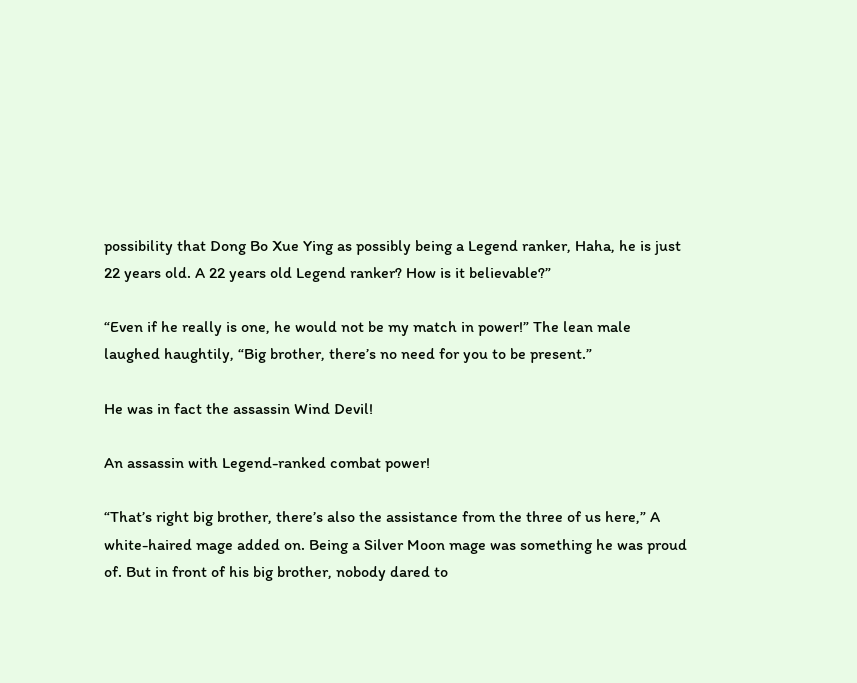possibility that Dong Bo Xue Ying as possibly being a Legend ranker, Haha, he is just 22 years old. A 22 years old Legend ranker? How is it believable?”

“Even if he really is one, he would not be my match in power!” The lean male laughed haughtily, “Big brother, there’s no need for you to be present.”

He was in fact the assassin Wind Devil!

An assassin with Legend-ranked combat power!

“That’s right big brother, there’s also the assistance from the three of us here,” A white-haired mage added on. Being a Silver Moon mage was something he was proud of. But in front of his big brother, nobody dared to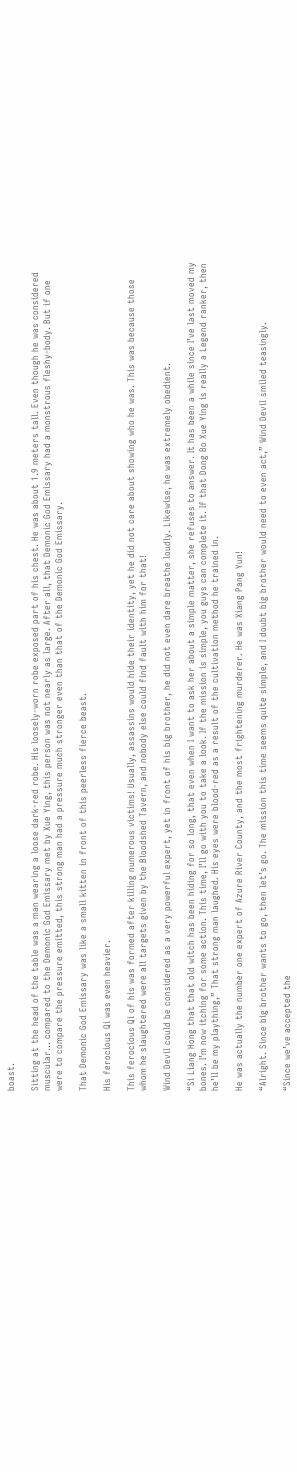boast.

Sitting at the head of the table was a man wearing a loose dark-red robe. His loosely-worn robe exposed part of his chest. He was about 1.9 meters tall. Even though he was considered muscular… compared to the Demonic God Emissary met by Xue Ying, this person was not nearly as large. After all, that Demonic God Emissary had a monstrous fleshy-body. But if one were to compare the pressure emitted, this strong man had a pressure much stronger even than that of the Demonic God Emissary.

That Demonic God Emissary was like a small kitten in front of this peerless fierce beast.

His ferocious Qi was even heavier.

This ferocious Qi of his was formed after killing numerous victims! Usually, assassins would hide their identity, yet he did not care about showing who he was. This was because those whom he slaughtered were all targets given by the Bloodshed Tavern, and nobody else could find fault with him for that!

Wind Devil could be considered as a very powerful expert, yet in front of his big brother, he did not even dare breathe loudly. Likewise, he was extremely obedient.

“Si Liang Hong that that old witch has been hiding for so long, that even when I want to ask her about a simple matter, she refuses to answer. It has been a while since I’ve last moved my bones. I’m now itching for some action. This time, I’ll go with you to take a look. If the mission is simple, you guys can complete it. If that Dong Bo Xue Ying is really a Legend ranker, then he’ll be my plaything,” That strong man laughed. His eyes were blood-red as a result of the cultivation method he trained in.

He was actually the number one expert of Azure River County, and the most frightening murderer. He was Xiang Pang Yun!

“Alright. Since big brother wants to go, then let’s go. The mission this time seems quite simple, and I doubt big brother would need to even act,” Wind Devil smiled teasingly.

“Since we’ve accepted the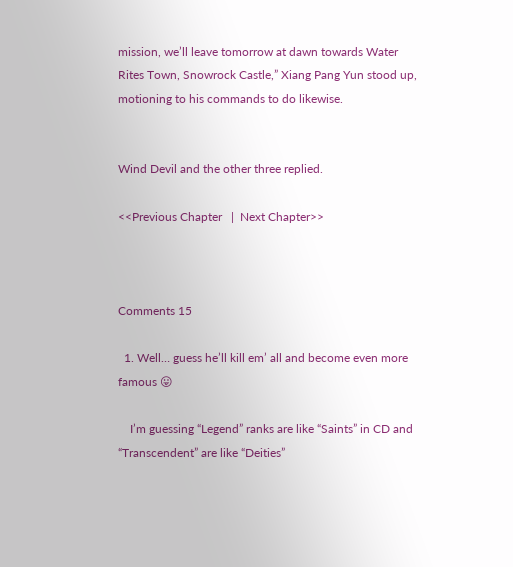mission, we’ll leave tomorrow at dawn towards Water Rites Town, Snowrock Castle,” Xiang Pang Yun stood up, motioning to his commands to do likewise.


Wind Devil and the other three replied.

<<Previous Chapter   |  Next Chapter>>



Comments 15

  1. Well… guess he’ll kill em’ all and become even more famous 😛

    I’m guessing “Legend” ranks are like “Saints” in CD and “Transcendent” are like “Deities”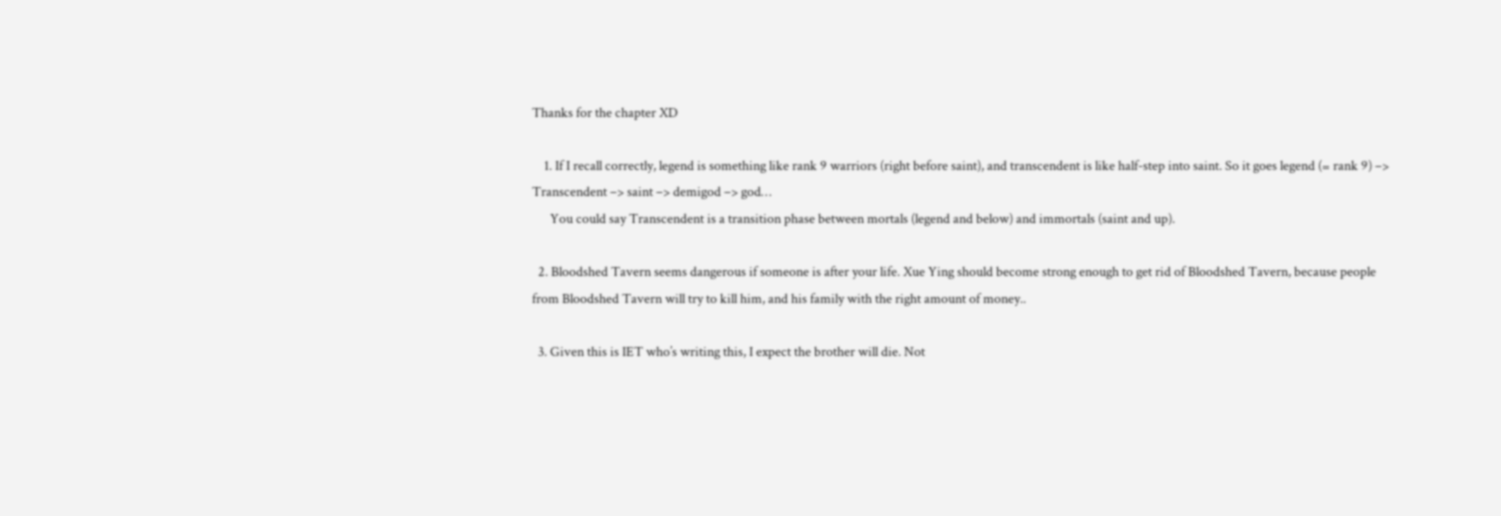Thanks for the chapter XD

    1. If I recall correctly, legend is something like rank 9 warriors (right before saint), and transcendent is like half-step into saint. So it goes legend (= rank 9) –> Transcendent –> saint –> demigod –> god…
      You could say Transcendent is a transition phase between mortals (legend and below) and immortals (saint and up).

  2. Bloodshed Tavern seems dangerous if someone is after your life. Xue Ying should become strong enough to get rid of Bloodshed Tavern, because people from Bloodshed Tavern will try to kill him, and his family with the right amount of money..

  3. Given this is IET who’s writing this, I expect the brother will die. Not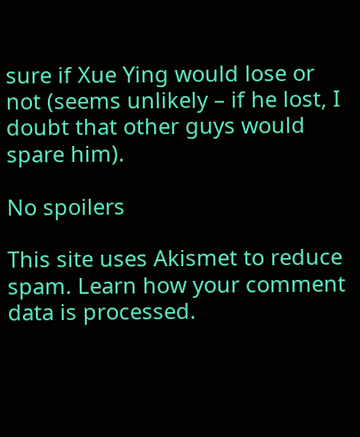sure if Xue Ying would lose or not (seems unlikely – if he lost, I doubt that other guys would spare him).

No spoilers

This site uses Akismet to reduce spam. Learn how your comment data is processed.